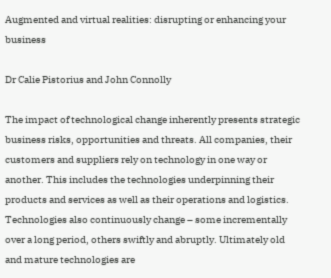Augmented and virtual realities: disrupting or enhancing your business

Dr Calie Pistorius and John Connolly

The impact of technological change inherently presents strategic business risks, opportunities and threats. All companies, their customers and suppliers rely on technology in one way or another. This includes the technologies underpinning their products and services as well as their operations and logistics. Technologies also continuously change – some incrementally over a long period, others swiftly and abruptly. Ultimately old and mature technologies are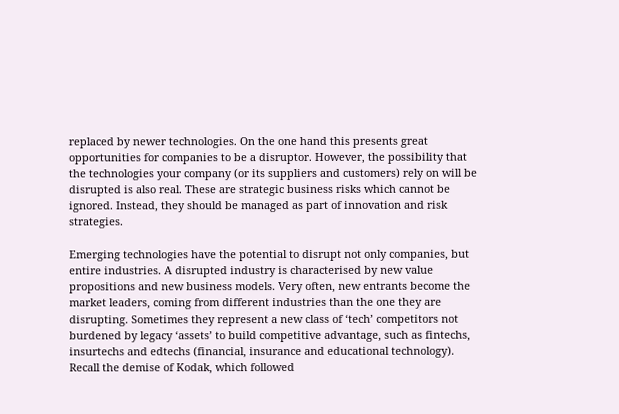replaced by newer technologies. On the one hand this presents great opportunities for companies to be a disruptor. However, the possibility that the technologies your company (or its suppliers and customers) rely on will be disrupted is also real. These are strategic business risks which cannot be ignored. Instead, they should be managed as part of innovation and risk strategies.

Emerging technologies have the potential to disrupt not only companies, but entire industries. A disrupted industry is characterised by new value propositions and new business models. Very often, new entrants become the market leaders, coming from different industries than the one they are disrupting. Sometimes they represent a new class of ‘tech’ competitors not burdened by legacy ‘assets’ to build competitive advantage, such as fintechs, insurtechs and edtechs (financial, insurance and educational technology). Recall the demise of Kodak, which followed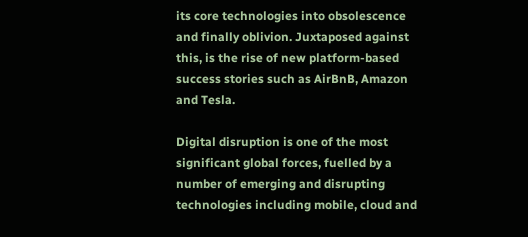its core technologies into obsolescence and finally oblivion. Juxtaposed against this, is the rise of new platform-based success stories such as AirBnB, Amazon and Tesla.

Digital disruption is one of the most significant global forces, fuelled by a number of emerging and disrupting technologies including mobile, cloud and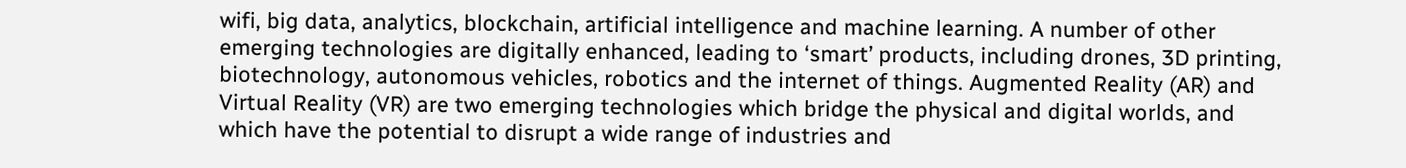wifi, big data, analytics, blockchain, artificial intelligence and machine learning. A number of other emerging technologies are digitally enhanced, leading to ‘smart’ products, including drones, 3D printing, biotechnology, autonomous vehicles, robotics and the internet of things. Augmented Reality (AR) and Virtual Reality (VR) are two emerging technologies which bridge the physical and digital worlds, and which have the potential to disrupt a wide range of industries and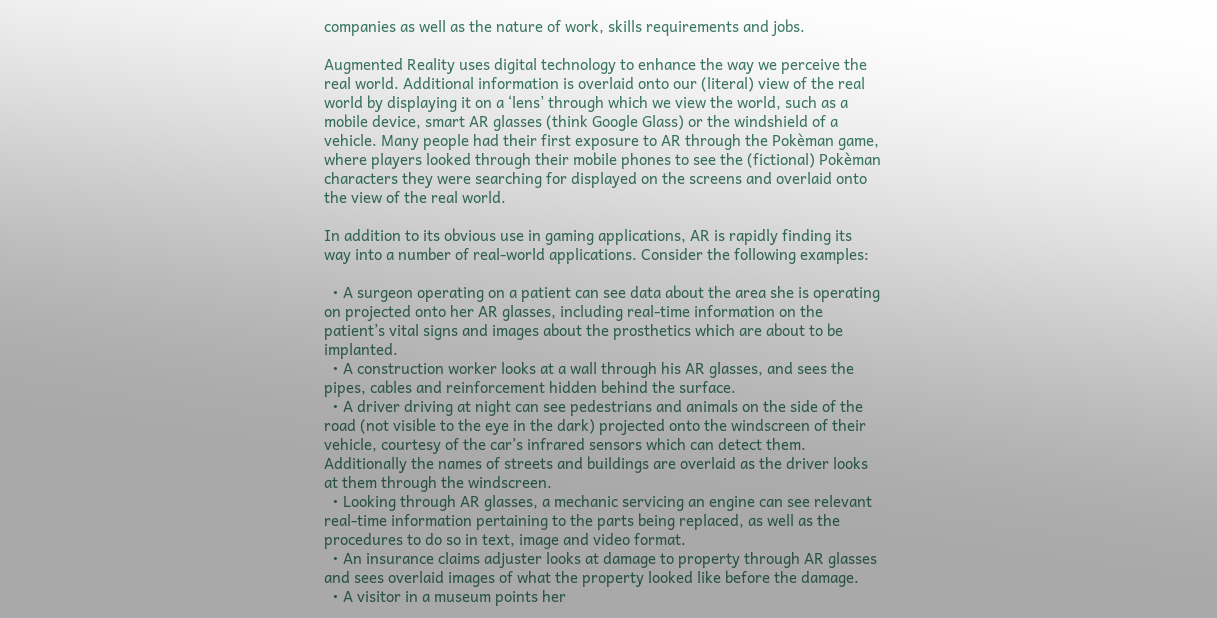companies as well as the nature of work, skills requirements and jobs.

Augmented Reality uses digital technology to enhance the way we perceive the real world. Additional information is overlaid onto our (literal) view of the real world by displaying it on a ‘lens’ through which we view the world, such as a mobile device, smart AR glasses (think Google Glass) or the windshield of a vehicle. Many people had their first exposure to AR through the Pokèman game, where players looked through their mobile phones to see the (fictional) Pokèman characters they were searching for displayed on the screens and overlaid onto the view of the real world.

In addition to its obvious use in gaming applications, AR is rapidly finding its way into a number of real-world applications. Consider the following examples:

  • A surgeon operating on a patient can see data about the area she is operating on projected onto her AR glasses, including real-time information on the patient’s vital signs and images about the prosthetics which are about to be implanted.
  • A construction worker looks at a wall through his AR glasses, and sees the pipes, cables and reinforcement hidden behind the surface.
  • A driver driving at night can see pedestrians and animals on the side of the road (not visible to the eye in the dark) projected onto the windscreen of their vehicle, courtesy of the car’s infrared sensors which can detect them. Additionally the names of streets and buildings are overlaid as the driver looks at them through the windscreen.
  • Looking through AR glasses, a mechanic servicing an engine can see relevant real-time information pertaining to the parts being replaced, as well as the procedures to do so in text, image and video format.
  • An insurance claims adjuster looks at damage to property through AR glasses and sees overlaid images of what the property looked like before the damage.
  • A visitor in a museum points her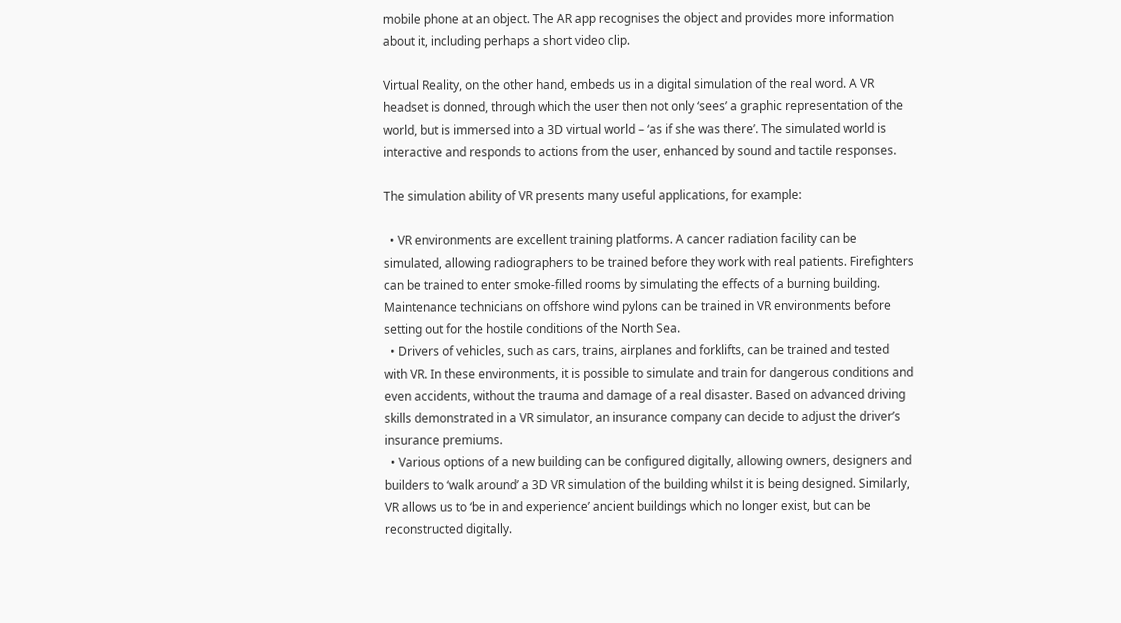mobile phone at an object. The AR app recognises the object and provides more information about it, including perhaps a short video clip.

Virtual Reality, on the other hand, embeds us in a digital simulation of the real word. A VR headset is donned, through which the user then not only ‘sees’ a graphic representation of the world, but is immersed into a 3D virtual world – ‘as if she was there’. The simulated world is interactive and responds to actions from the user, enhanced by sound and tactile responses.

The simulation ability of VR presents many useful applications, for example:

  • VR environments are excellent training platforms. A cancer radiation facility can be simulated, allowing radiographers to be trained before they work with real patients. Firefighters can be trained to enter smoke-filled rooms by simulating the effects of a burning building. Maintenance technicians on offshore wind pylons can be trained in VR environments before setting out for the hostile conditions of the North Sea.
  • Drivers of vehicles, such as cars, trains, airplanes and forklifts, can be trained and tested with VR. In these environments, it is possible to simulate and train for dangerous conditions and even accidents, without the trauma and damage of a real disaster. Based on advanced driving skills demonstrated in a VR simulator, an insurance company can decide to adjust the driver’s insurance premiums.
  • Various options of a new building can be configured digitally, allowing owners, designers and builders to ‘walk around’ a 3D VR simulation of the building whilst it is being designed. Similarly, VR allows us to ‘be in and experience’ ancient buildings which no longer exist, but can be reconstructed digitally.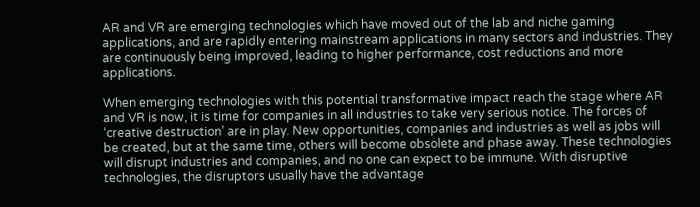AR and VR are emerging technologies which have moved out of the lab and niche gaming applications, and are rapidly entering mainstream applications in many sectors and industries. They are continuously being improved, leading to higher performance, cost reductions and more applications.

When emerging technologies with this potential transformative impact reach the stage where AR and VR is now, it is time for companies in all industries to take very serious notice. The forces of ‘creative destruction’ are in play. New opportunities, companies and industries as well as jobs will be created, but at the same time, others will become obsolete and phase away. These technologies will disrupt industries and companies, and no one can expect to be immune. With disruptive technologies, the disruptors usually have the advantage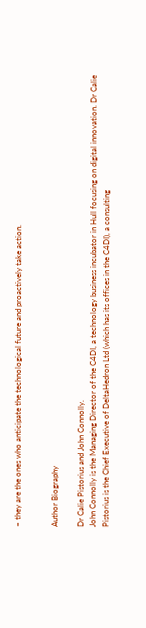– they are the ones who anticipate the technological future and proactively take action.


Author Biography

Dr Calie Pistorius and John Connolly.
John Connolly is the Managing Director of the C4DI, a technology business incubator in Hull focusing on digital innovation. Dr Calie Pistorius is the Chief Executive of DeltaHedron Ltd (which has its offices in the C4DI), a consulting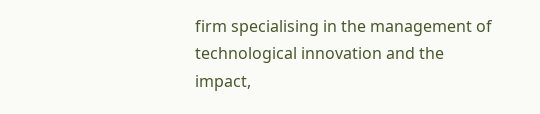firm specialising in the management of technological innovation and the impact,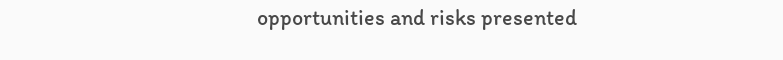opportunities and risks presented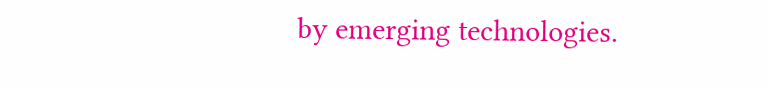by emerging technologies.